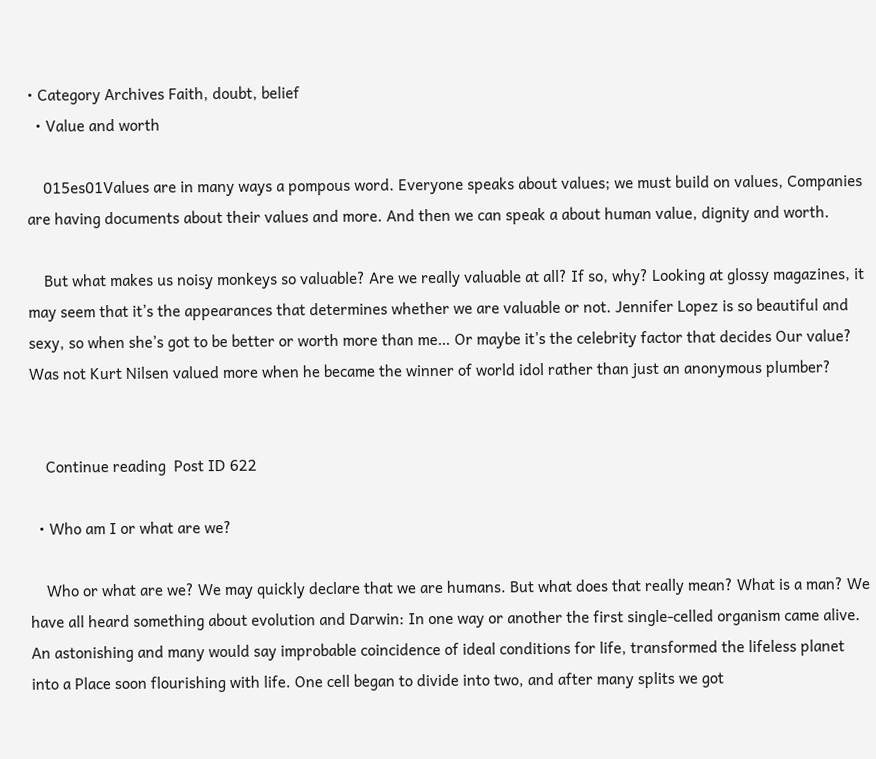• Category Archives Faith, doubt, belief
  • Value and worth

    015es01Values are in many ways a pompous word. Everyone speaks about values; we must build on values, Companies are having documents about their values and more. And then we can speak a about human value, dignity and worth.

    But what makes us noisy monkeys so valuable? Are we really valuable at all? If so, why? Looking at glossy magazines, it may seem that it’s the appearances that determines whether we are valuable or not. Jennifer Lopez is so beautiful and sexy, so when she’s got to be better or worth more than me… Or maybe it’s the celebrity factor that decides Our value? Was not Kurt Nilsen valued more when he became the winner of world idol rather than just an anonymous plumber?


    Continue reading  Post ID 622

  • Who am I or what are we?

    Who or what are we? We may quickly declare that we are humans. But what does that really mean? What is a man? We have all heard something about evolution and Darwin: In one way or another the first single-celled organism came alive. An astonishing and many would say improbable coincidence of ideal conditions for life, transformed the lifeless planet into a Place soon flourishing with life. One cell began to divide into two, and after many splits we got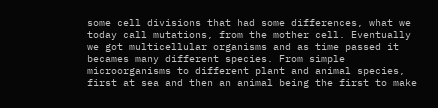some cell divisions that had some differences, what we today call mutations, from the mother cell. Eventually we got multicellular organisms and as time passed it becames many different species. From simple microorganisms to different plant and animal species, first at sea and then an animal being the first to make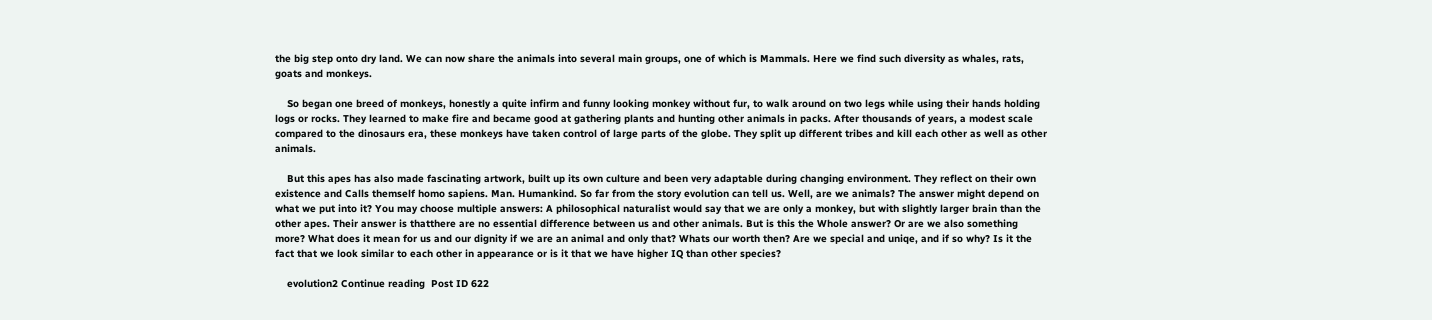the big step onto dry land. We can now share the animals into several main groups, one of which is Mammals. Here we find such diversity as whales, rats, goats and monkeys.

    So began one breed of monkeys, honestly a quite infirm and funny looking monkey without fur, to walk around on two legs while using their hands holding logs or rocks. They learned to make fire and became good at gathering plants and hunting other animals in packs. After thousands of years, a modest scale compared to the dinosaurs era, these monkeys have taken control of large parts of the globe. They split up different tribes and kill each other as well as other animals.

    But this apes has also made fascinating artwork, built up its own culture and been very adaptable during changing environment. They reflect on their own existence and Calls themself homo sapiens. Man. Humankind. So far from the story evolution can tell us. Well, are we animals? The answer might depend on what we put into it? You may choose multiple answers: A philosophical naturalist would say that we are only a monkey, but with slightly larger brain than the other apes. Their answer is thatthere are no essential difference between us and other animals. But is this the Whole answer? Or are we also something more? What does it mean for us and our dignity if we are an animal and only that? Whats our worth then? Are we special and uniqe, and if so why? Is it the fact that we look similar to each other in appearance or is it that we have higher IQ than other species?

    evolution2 Continue reading  Post ID 622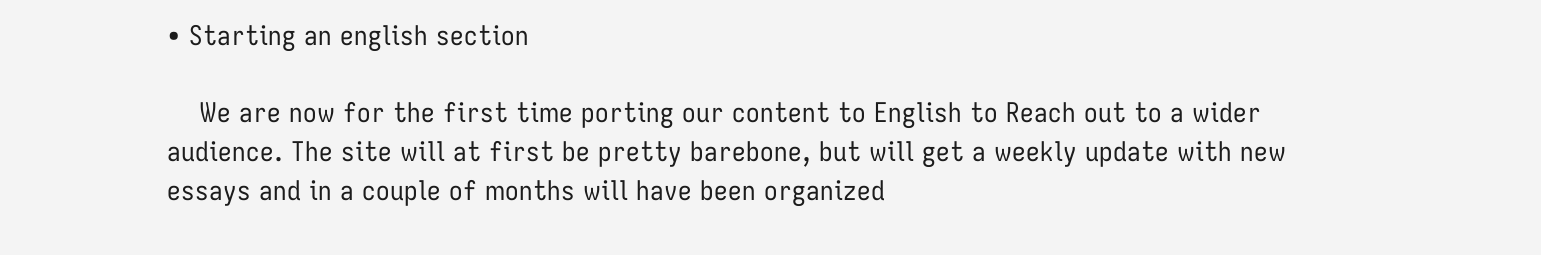• Starting an english section

    We are now for the first time porting our content to English to Reach out to a wider audience. The site will at first be pretty barebone, but will get a weekly update with new essays and in a couple of months will have been organized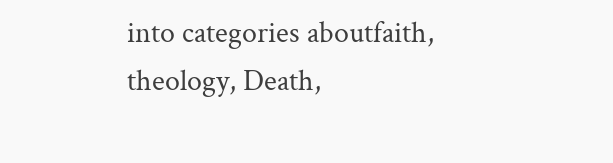into categories aboutfaith, theology, Death,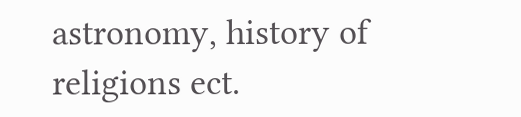astronomy, history of religions ect.